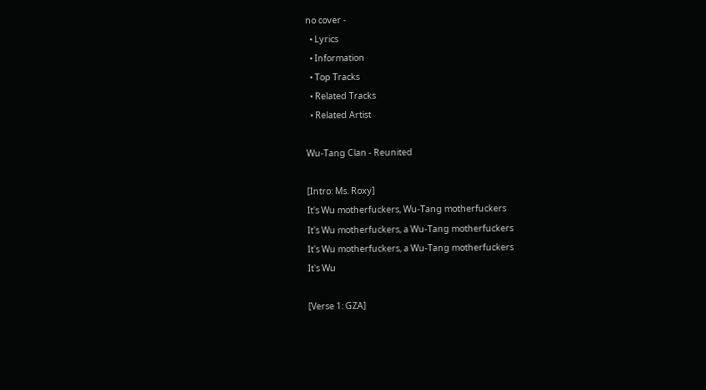no cover -
  • Lyrics
  • Information
  • Top Tracks
  • Related Tracks
  • Related Artist

Wu-Tang Clan - Reunited

[Intro: Ms. Roxy]
It's Wu motherfuckers, Wu-Tang motherfuckers
It's Wu motherfuckers, a Wu-Tang motherfuckers
It's Wu motherfuckers, a Wu-Tang motherfuckers
It's Wu

[Verse 1: GZA]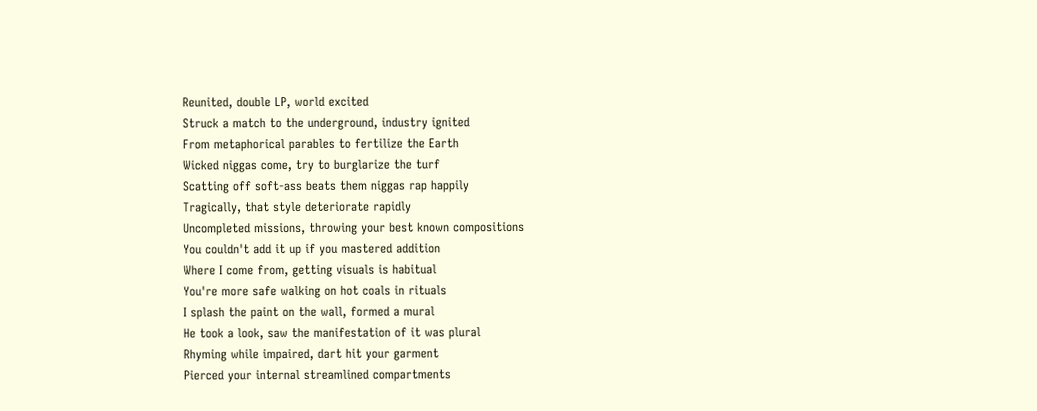Reunited, double LP, world excited
Struck a match to the underground, industry ignited
From metaphorical parables to fertilize the Earth
Wicked niggas come, try to burglarize the turf
Scatting off soft-ass beats them niggas rap happily
Tragically, that style deteriorate rapidly
Uncompleted missions, throwing your best known compositions
You couldn't add it up if you mastered addition
Where I come from, getting visuals is habitual
You're more safe walking on hot coals in rituals
I splash the paint on the wall, formed a mural
He took a look, saw the manifestation of it was plural
Rhyming while impaired, dart hit your garment
Pierced your internal streamlined compartments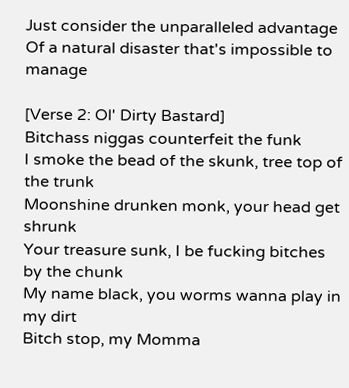Just consider the unparalleled advantage
Of a natural disaster that's impossible to manage

[Verse 2: Ol' Dirty Bastard]
Bitchass niggas counterfeit the funk
I smoke the bead of the skunk, tree top of the trunk
Moonshine drunken monk, your head get shrunk
Your treasure sunk, I be fucking bitches by the chunk
My name black, you worms wanna play in my dirt
Bitch stop, my Momma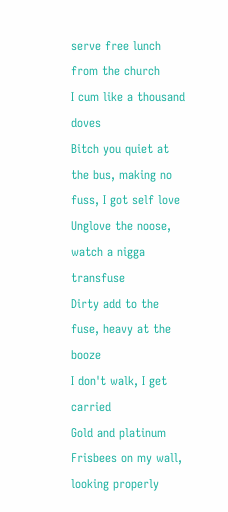serve free lunch from the church
I cum like a thousand doves
Bitch you quiet at the bus, making no fuss, I got self love
Unglove the noose, watch a nigga transfuse
Dirty add to the fuse, heavy at the booze
I don't walk, I get carried
Gold and platinum Frisbees on my wall, looking properly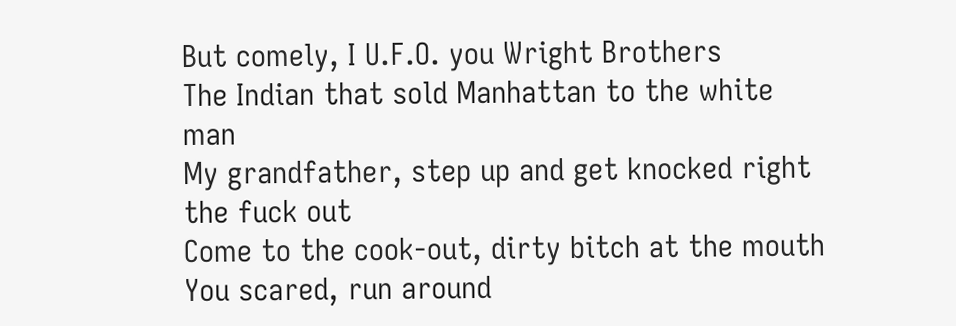But comely, I U.F.O. you Wright Brothers
The Indian that sold Manhattan to the white man
My grandfather, step up and get knocked right the fuck out
Come to the cook-out, dirty bitch at the mouth
You scared, run around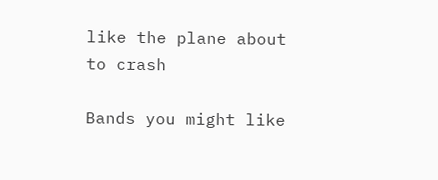like the plane about to crash

Bands you might like